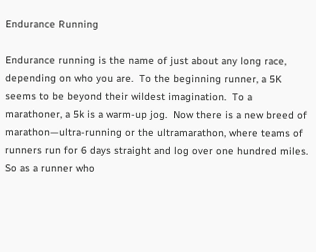Endurance Running

Endurance running is the name of just about any long race, depending on who you are.  To the beginning runner, a 5K seems to be beyond their wildest imagination.  To a marathoner, a 5k is a warm-up jog.  Now there is a new breed of marathon—ultra-running or the ultramarathon, where teams of runners run for 6 days straight and log over one hundred miles.  So as a runner who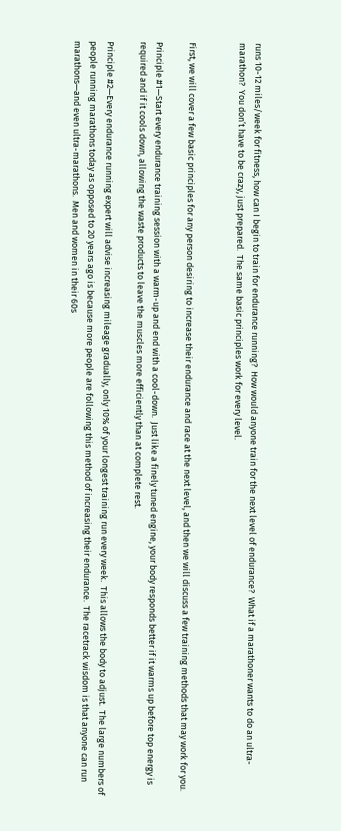runs 10-12 miles/week for fitness, how can I begin to train for endurance running?  How would anyone train for the next level of endurance?  What if a marathoner wants to do an ultra-marathon?  You don’t have to be crazy, just prepared.  The same basic principles work for every level.


First, we will cover a few basic principles for any person desiring to increase their endurance and race at the next level, and then we will discuss a few training methods that may work for you.

Principle #1—Start every endurance training session with a warm-up and end with a cool-down.  Just like a finely tuned engine, your body responds better if it warms up before top energy is required and if it cools down, allowing the waste products to leave the muscles more efficiently than at complete rest.

Principle #2—Every endurance running expert will advise increasing mileage gradually, only 10% of your longest training run every week.  This allows the body to adjust.  The large numbers of people running marathons today as opposed to 20 years ago is because more people are following this method of increasing their endurance.  The racetrack wisdom is that anyone can run marathons—and even ultra-marathons.  Men and women in their 60s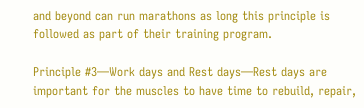and beyond can run marathons as long this principle is followed as part of their training program.

Principle #3—Work days and Rest days—Rest days are important for the muscles to have time to rebuild, repair,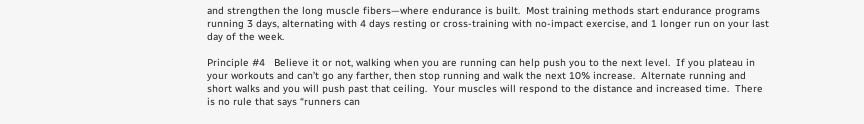and strengthen the long muscle fibers—where endurance is built.  Most training methods start endurance programs running 3 days, alternating with 4 days resting or cross-training with no-impact exercise, and 1 longer run on your last day of the week.

Principle #4   Believe it or not, walking when you are running can help push you to the next level.  If you plateau in your workouts and can’t go any farther, then stop running and walk the next 10% increase.  Alternate running and short walks and you will push past that ceiling.  Your muscles will respond to the distance and increased time.  There is no rule that says “runners can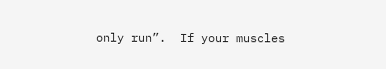only run”.  If your muscles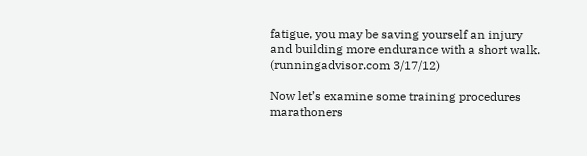fatigue, you may be saving yourself an injury and building more endurance with a short walk. (runningadvisor.com 3/17/12)

Now let’s examine some training procedures marathoners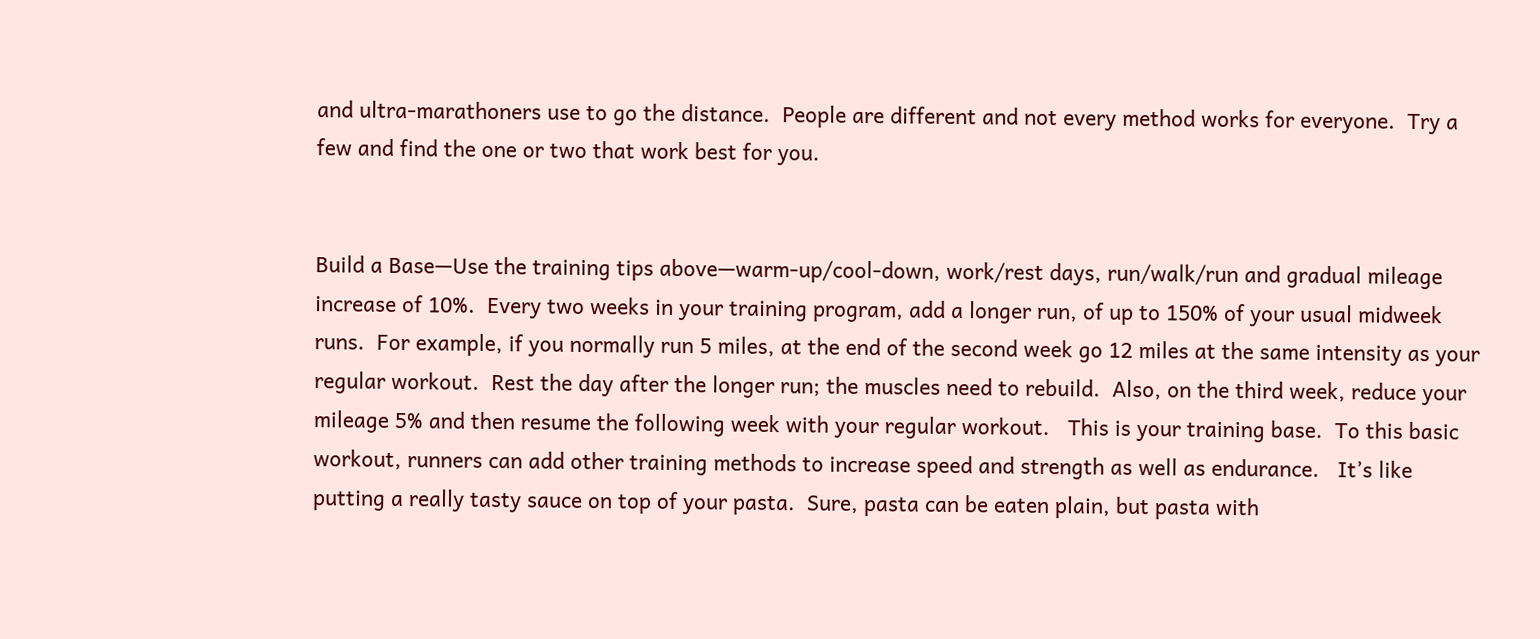and ultra-marathoners use to go the distance.  People are different and not every method works for everyone.  Try a few and find the one or two that work best for you.


Build a Base—Use the training tips above—warm-up/cool-down, work/rest days, run/walk/run and gradual mileage increase of 10%.  Every two weeks in your training program, add a longer run, of up to 150% of your usual midweek runs.  For example, if you normally run 5 miles, at the end of the second week go 12 miles at the same intensity as your regular workout.  Rest the day after the longer run; the muscles need to rebuild.  Also, on the third week, reduce your mileage 5% and then resume the following week with your regular workout.   This is your training base.  To this basic workout, runners can add other training methods to increase speed and strength as well as endurance.   It’s like putting a really tasty sauce on top of your pasta.  Sure, pasta can be eaten plain, but pasta with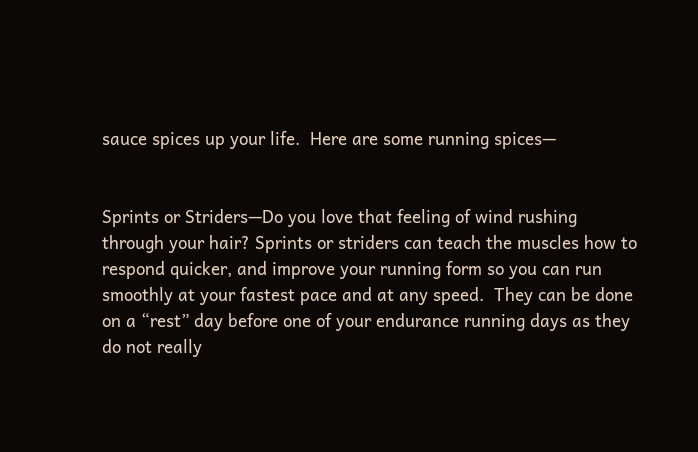sauce spices up your life.  Here are some running spices—


Sprints or Striders—Do you love that feeling of wind rushing through your hair? Sprints or striders can teach the muscles how to respond quicker, and improve your running form so you can run smoothly at your fastest pace and at any speed.  They can be done on a “rest” day before one of your endurance running days as they do not really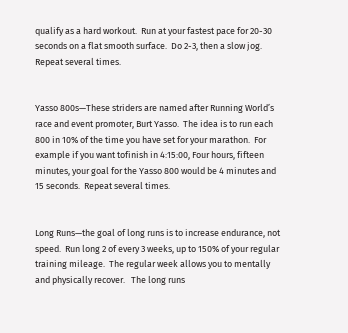qualify as a hard workout.  Run at your fastest pace for 20-30 seconds on a flat smooth surface.  Do 2-3, then a slow jog.  Repeat several times.


Yasso 800s—These striders are named after Running World’s race and event promoter, Burt Yasso.  The idea is to run each 800 in 10% of the time you have set for your marathon.  For example if you want tofinish in 4:15:00, Four hours, fifteen minutes, your goal for the Yasso 800 would be 4 minutes and 15 seconds.  Repeat several times.


Long Runs—the goal of long runs is to increase endurance, not speed.  Run long 2 of every 3 weeks, up to 150% of your regular training mileage.  The regular week allows you to mentally and physically recover.   The long runs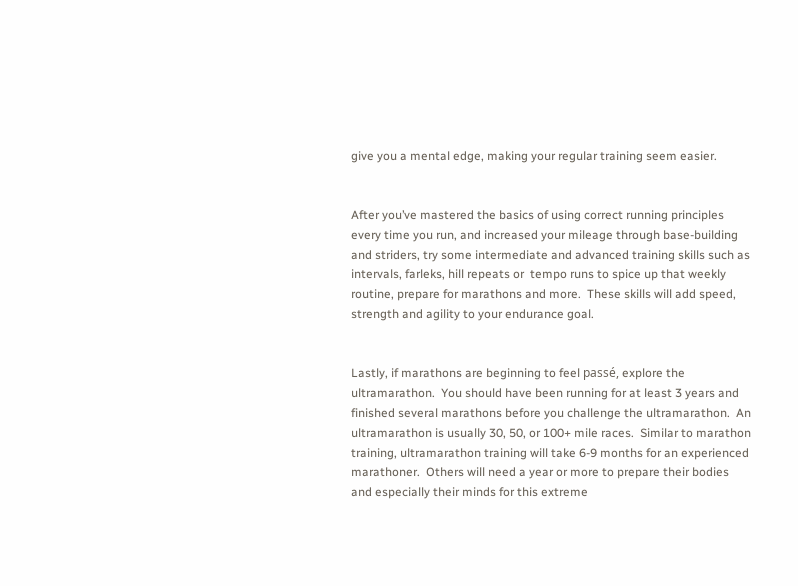give you a mental edge, making your regular training seem easier.


After you’ve mastered the basics of using correct running principles every time you run, and increased your mileage through base-building and striders, try some intermediate and advanced training skills such as intervals, farleks, hill repeats or  tempo runs to spice up that weekly routine, prepare for marathons and more.  These skills will add speed, strength and agility to your endurance goal.


Lastly, if marathons are beginning to feel passé, explore the ultramarathon.  You should have been running for at least 3 years and finished several marathons before you challenge the ultramarathon.  An ultramarathon is usually 30, 50, or 100+ mile races.  Similar to marathon training, ultramarathon training will take 6-9 months for an experienced marathoner.  Others will need a year or more to prepare their bodies and especially their minds for this extreme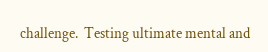challenge.  Testing ultimate mental and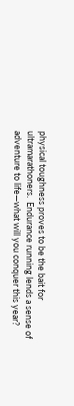physical toughness proves to be the bait for ultramarathoners.  Endurance running lends a sense of adventure to life—what will you conquer this year?